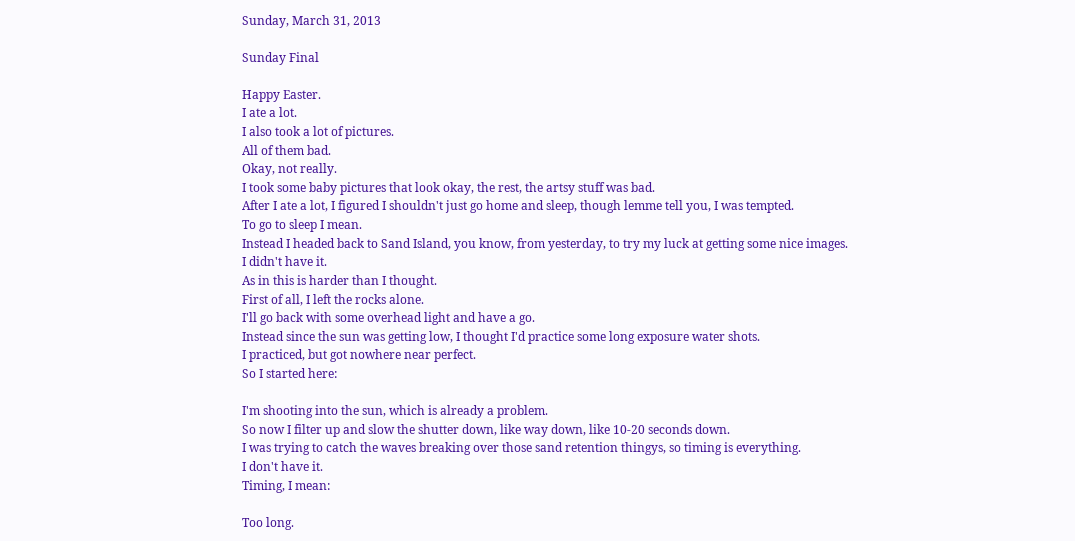Sunday, March 31, 2013

Sunday Final

Happy Easter.
I ate a lot.
I also took a lot of pictures.
All of them bad.
Okay, not really.
I took some baby pictures that look okay, the rest, the artsy stuff was bad.
After I ate a lot, I figured I shouldn't just go home and sleep, though lemme tell you, I was tempted.
To go to sleep I mean.
Instead I headed back to Sand Island, you know, from yesterday, to try my luck at getting some nice images.
I didn't have it.
As in this is harder than I thought.
First of all, I left the rocks alone.
I'll go back with some overhead light and have a go.
Instead since the sun was getting low, I thought I'd practice some long exposure water shots.
I practiced, but got nowhere near perfect.
So I started here:

I'm shooting into the sun, which is already a problem.
So now I filter up and slow the shutter down, like way down, like 10-20 seconds down.
I was trying to catch the waves breaking over those sand retention thingys, so timing is everything.
I don't have it.
Timing, I mean:

Too long.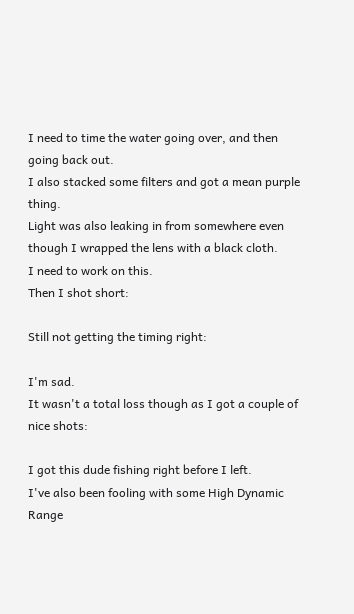I need to time the water going over, and then going back out.
I also stacked some filters and got a mean purple thing.
Light was also leaking in from somewhere even though I wrapped the lens with a black cloth.
I need to work on this.
Then I shot short:

Still not getting the timing right:

I'm sad.
It wasn't a total loss though as I got a couple of nice shots:

I got this dude fishing right before I left.
I've also been fooling with some High Dynamic Range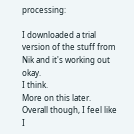processing:

I downloaded a trial version of the stuff from Nik and it's working out okay.
I think.
More on this later.
Overall though, I feel like I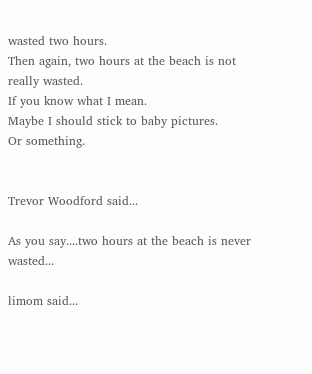wasted two hours.
Then again, two hours at the beach is not really wasted.
If you know what I mean.
Maybe I should stick to baby pictures.
Or something.


Trevor Woodford said...

As you say....two hours at the beach is never wasted...

limom said...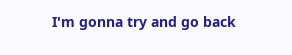I'm gonna try and go back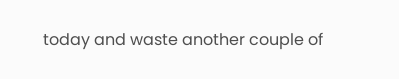today and waste another couple of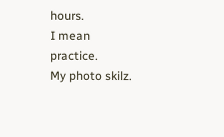hours.
I mean practice.
My photo skilz.